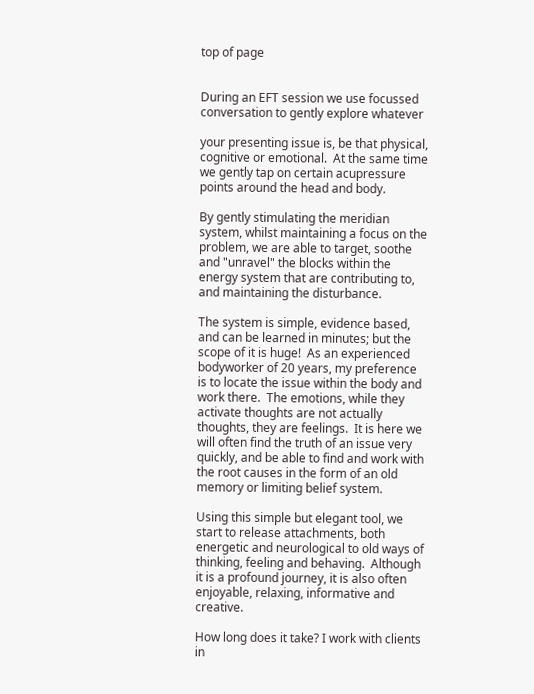top of page


During an EFT session we use focussed conversation to gently explore whatever

your presenting issue is, be that physical, cognitive or emotional.  At the same time we gently tap on certain acupressure points around the head and body.

By gently stimulating the meridian system, whilst maintaining a focus on the problem, we are able to target, soothe and "unravel" the blocks within the energy system that are contributing to, and maintaining the disturbance.

The system is simple, evidence based, and can be learned in minutes; but the scope of it is huge!  As an experienced bodyworker of 20 years, my preference is to locate the issue within the body and work there.  The emotions, while they activate thoughts are not actually thoughts, they are feelings.  It is here we will often find the truth of an issue very quickly, and be able to find and work with the root causes in the form of an old memory or limiting belief system.

Using this simple but elegant tool, we start to release attachments, both energetic and neurological to old ways of thinking, feeling and behaving.  Although it is a profound journey, it is also often enjoyable, relaxing, informative and creative.

How long does it take? I work with clients in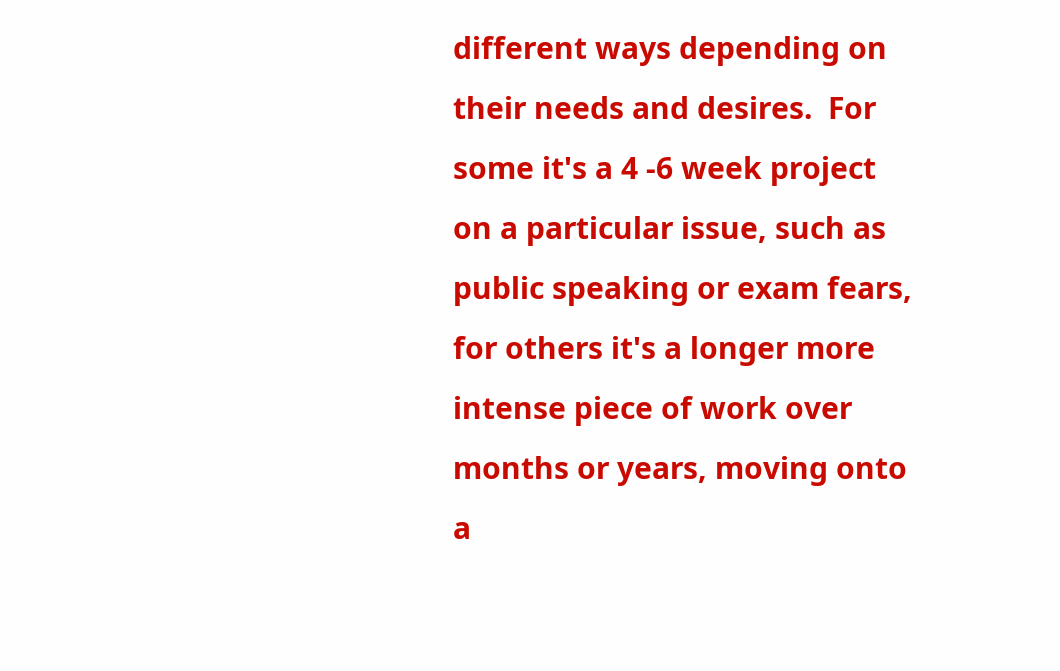different ways depending on their needs and desires.  For some it's a 4 -6 week project on a particular issue, such as public speaking or exam fears, for others it's a longer more intense piece of work over months or years, moving onto a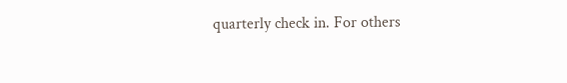quarterly check in. For others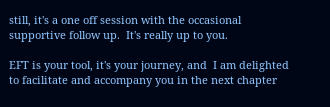still, it's a one off session with the occasional supportive follow up.  It's really up to you.

EFT is your tool, it's your journey, and  I am delighted to facilitate and accompany you in the next chapter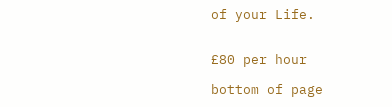of your Life.


£80 per hour

bottom of page